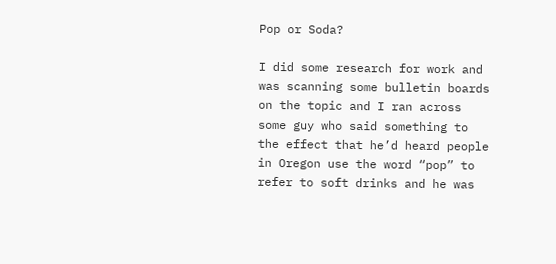Pop or Soda?

I did some research for work and was scanning some bulletin boards on the topic and I ran across some guy who said something to the effect that he’d heard people in Oregon use the word “pop” to refer to soft drinks and he was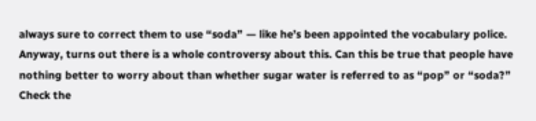always sure to correct them to use “soda” — like he’s been appointed the vocabulary police. Anyway, turns out there is a whole controversy about this. Can this be true that people have nothing better to worry about than whether sugar water is referred to as “pop” or “soda?” Check the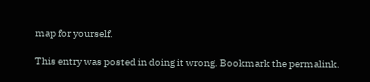map for yourself.

This entry was posted in doing it wrong. Bookmark the permalink.